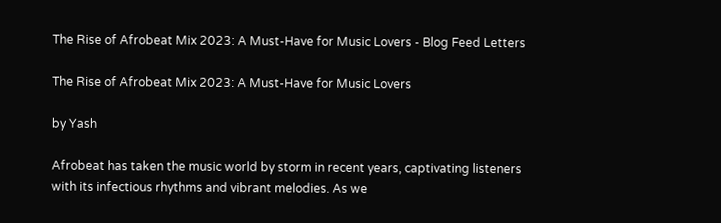The Rise of Afrobeat Mix 2023: A Must-Have for Music Lovers - Blog Feed Letters

The Rise of Afrobeat Mix 2023: A Must-Have for Music Lovers

by Yash

Afrobeat has taken the music world by storm in recent years, captivating listeners with its infectious rhythms and vibrant melodies. As we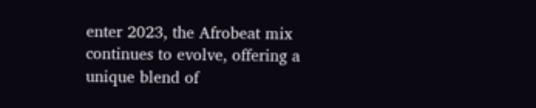enter 2023, the Afrobeat mix continues to evolve, offering a unique blend of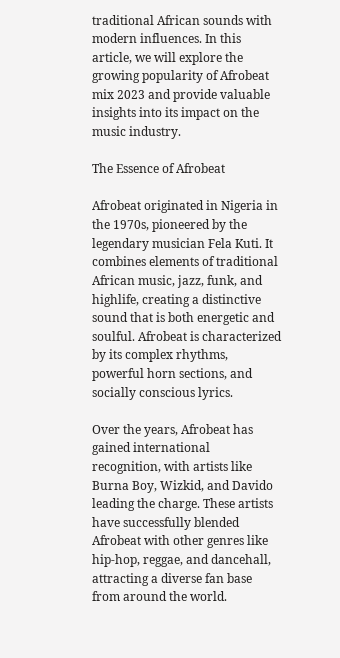traditional African sounds with modern influences. In this article, we will explore the growing popularity of Afrobeat mix 2023 and provide valuable insights into its impact on the music industry.

The Essence of Afrobeat

Afrobeat originated in Nigeria in the 1970s, pioneered by the legendary musician Fela Kuti. It combines elements of traditional African music, jazz, funk, and highlife, creating a distinctive sound that is both energetic and soulful. Afrobeat is characterized by its complex rhythms, powerful horn sections, and socially conscious lyrics.

Over the years, Afrobeat has gained international recognition, with artists like Burna Boy, Wizkid, and Davido leading the charge. These artists have successfully blended Afrobeat with other genres like hip-hop, reggae, and dancehall, attracting a diverse fan base from around the world.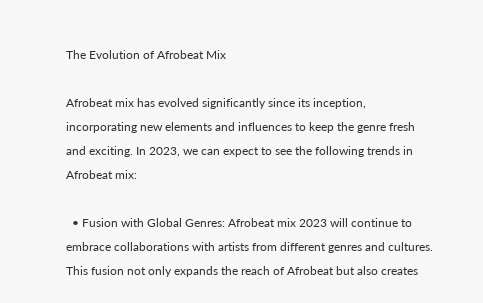The Evolution of Afrobeat Mix

Afrobeat mix has evolved significantly since its inception, incorporating new elements and influences to keep the genre fresh and exciting. In 2023, we can expect to see the following trends in Afrobeat mix:

  • Fusion with Global Genres: Afrobeat mix 2023 will continue to embrace collaborations with artists from different genres and cultures. This fusion not only expands the reach of Afrobeat but also creates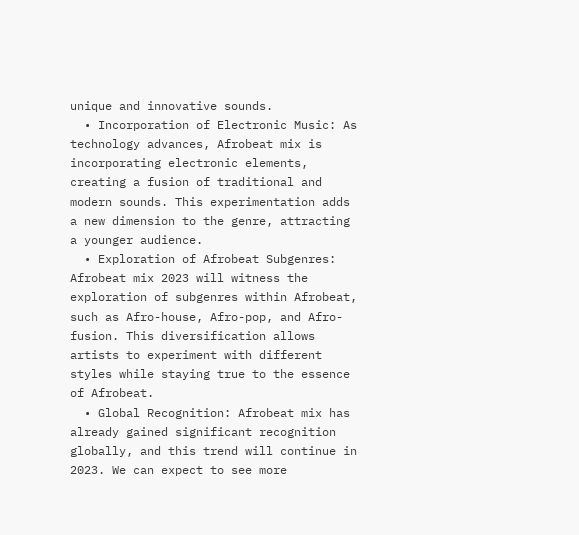unique and innovative sounds.
  • Incorporation of Electronic Music: As technology advances, Afrobeat mix is incorporating electronic elements, creating a fusion of traditional and modern sounds. This experimentation adds a new dimension to the genre, attracting a younger audience.
  • Exploration of Afrobeat Subgenres: Afrobeat mix 2023 will witness the exploration of subgenres within Afrobeat, such as Afro-house, Afro-pop, and Afro-fusion. This diversification allows artists to experiment with different styles while staying true to the essence of Afrobeat.
  • Global Recognition: Afrobeat mix has already gained significant recognition globally, and this trend will continue in 2023. We can expect to see more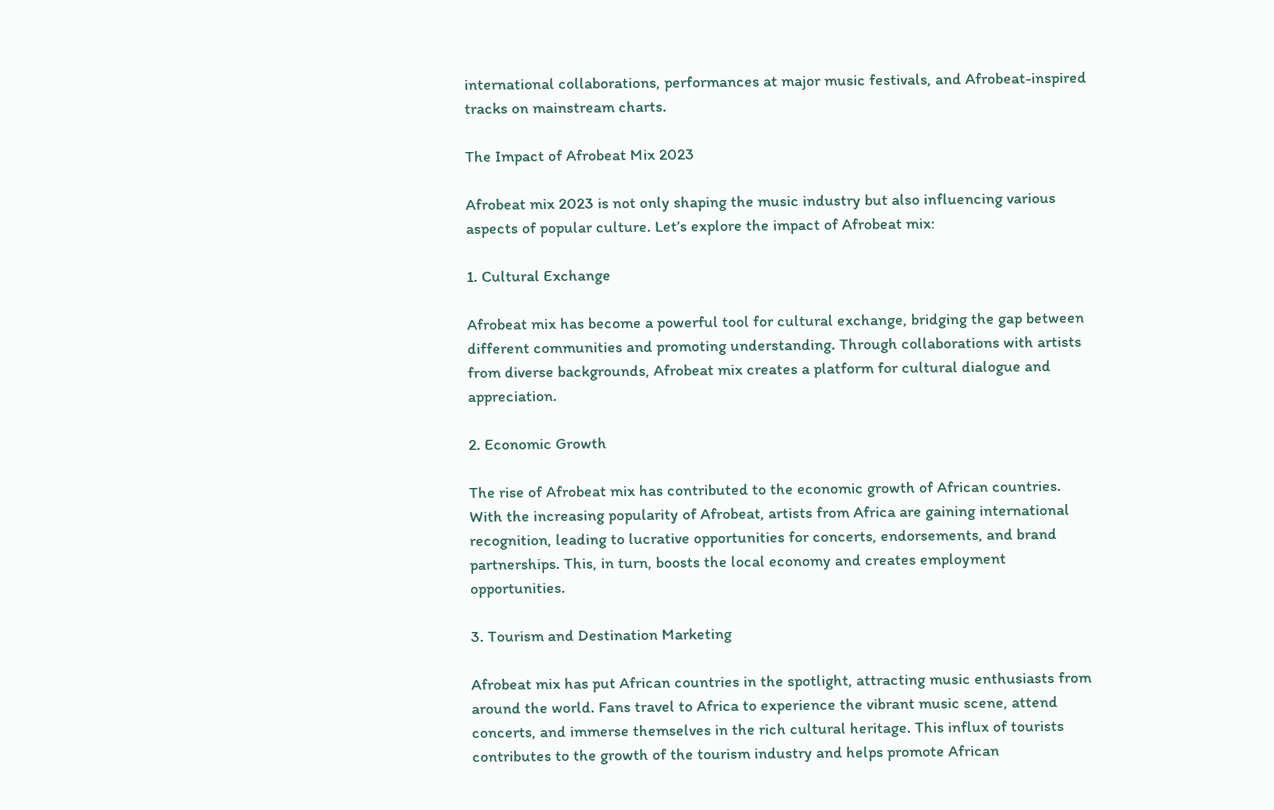international collaborations, performances at major music festivals, and Afrobeat-inspired tracks on mainstream charts.

The Impact of Afrobeat Mix 2023

Afrobeat mix 2023 is not only shaping the music industry but also influencing various aspects of popular culture. Let’s explore the impact of Afrobeat mix:

1. Cultural Exchange

Afrobeat mix has become a powerful tool for cultural exchange, bridging the gap between different communities and promoting understanding. Through collaborations with artists from diverse backgrounds, Afrobeat mix creates a platform for cultural dialogue and appreciation.

2. Economic Growth

The rise of Afrobeat mix has contributed to the economic growth of African countries. With the increasing popularity of Afrobeat, artists from Africa are gaining international recognition, leading to lucrative opportunities for concerts, endorsements, and brand partnerships. This, in turn, boosts the local economy and creates employment opportunities.

3. Tourism and Destination Marketing

Afrobeat mix has put African countries in the spotlight, attracting music enthusiasts from around the world. Fans travel to Africa to experience the vibrant music scene, attend concerts, and immerse themselves in the rich cultural heritage. This influx of tourists contributes to the growth of the tourism industry and helps promote African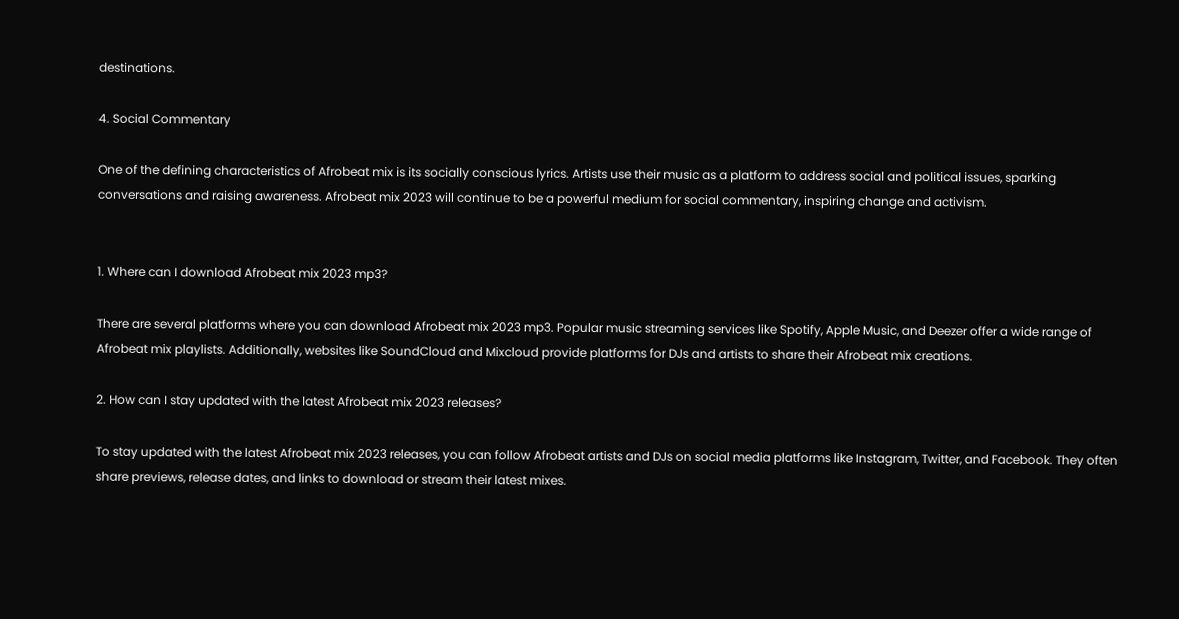destinations.

4. Social Commentary

One of the defining characteristics of Afrobeat mix is its socially conscious lyrics. Artists use their music as a platform to address social and political issues, sparking conversations and raising awareness. Afrobeat mix 2023 will continue to be a powerful medium for social commentary, inspiring change and activism.


1. Where can I download Afrobeat mix 2023 mp3?

There are several platforms where you can download Afrobeat mix 2023 mp3. Popular music streaming services like Spotify, Apple Music, and Deezer offer a wide range of Afrobeat mix playlists. Additionally, websites like SoundCloud and Mixcloud provide platforms for DJs and artists to share their Afrobeat mix creations.

2. How can I stay updated with the latest Afrobeat mix 2023 releases?

To stay updated with the latest Afrobeat mix 2023 releases, you can follow Afrobeat artists and DJs on social media platforms like Instagram, Twitter, and Facebook. They often share previews, release dates, and links to download or stream their latest mixes.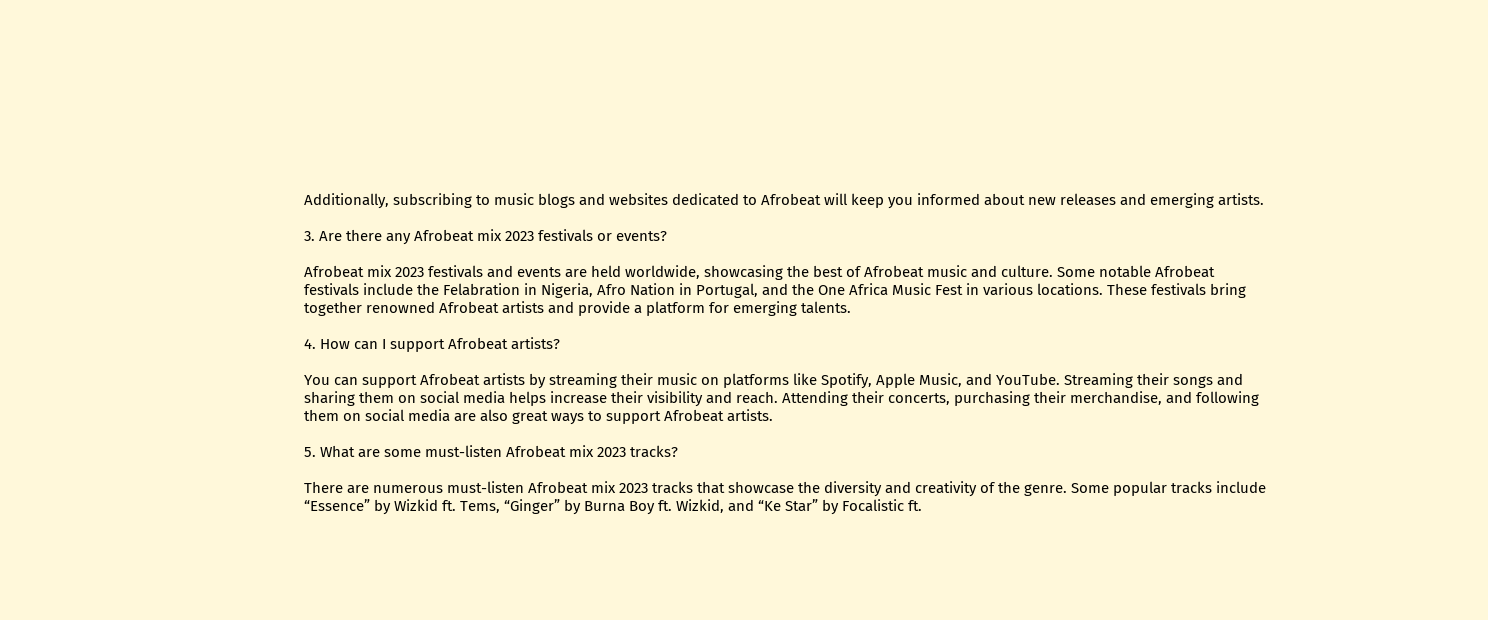Additionally, subscribing to music blogs and websites dedicated to Afrobeat will keep you informed about new releases and emerging artists.

3. Are there any Afrobeat mix 2023 festivals or events?

Afrobeat mix 2023 festivals and events are held worldwide, showcasing the best of Afrobeat music and culture. Some notable Afrobeat festivals include the Felabration in Nigeria, Afro Nation in Portugal, and the One Africa Music Fest in various locations. These festivals bring together renowned Afrobeat artists and provide a platform for emerging talents.

4. How can I support Afrobeat artists?

You can support Afrobeat artists by streaming their music on platforms like Spotify, Apple Music, and YouTube. Streaming their songs and sharing them on social media helps increase their visibility and reach. Attending their concerts, purchasing their merchandise, and following them on social media are also great ways to support Afrobeat artists.

5. What are some must-listen Afrobeat mix 2023 tracks?

There are numerous must-listen Afrobeat mix 2023 tracks that showcase the diversity and creativity of the genre. Some popular tracks include “Essence” by Wizkid ft. Tems, “Ginger” by Burna Boy ft. Wizkid, and “Ke Star” by Focalistic ft.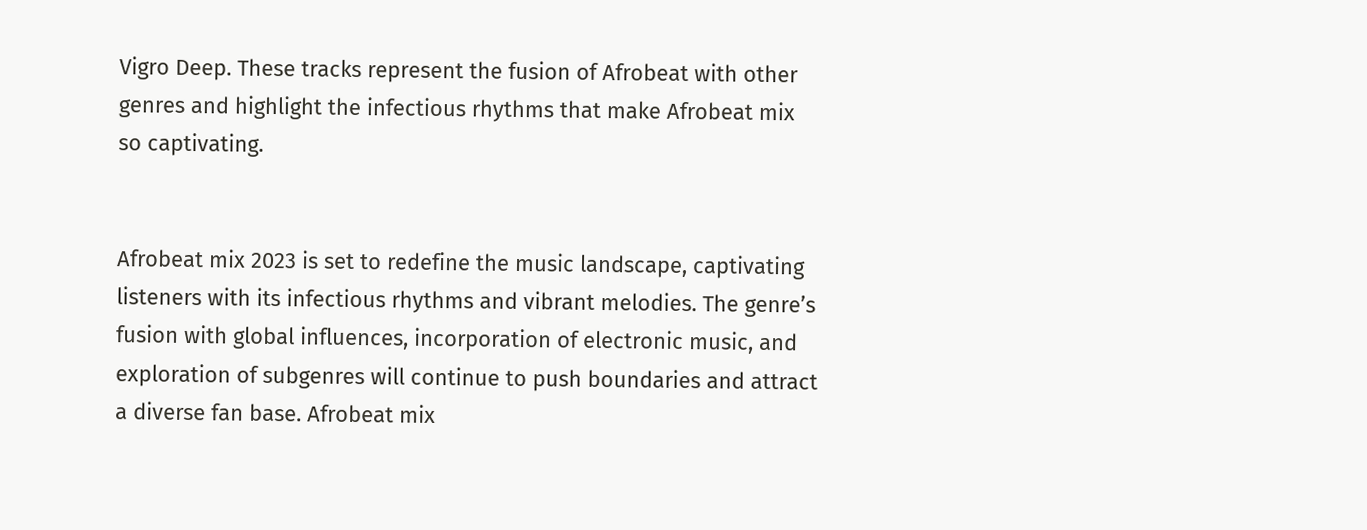Vigro Deep. These tracks represent the fusion of Afrobeat with other genres and highlight the infectious rhythms that make Afrobeat mix so captivating.


Afrobeat mix 2023 is set to redefine the music landscape, captivating listeners with its infectious rhythms and vibrant melodies. The genre’s fusion with global influences, incorporation of electronic music, and exploration of subgenres will continue to push boundaries and attract a diverse fan base. Afrobeat mix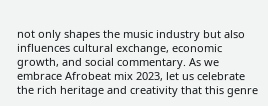not only shapes the music industry but also influences cultural exchange, economic growth, and social commentary. As we embrace Afrobeat mix 2023, let us celebrate the rich heritage and creativity that this genre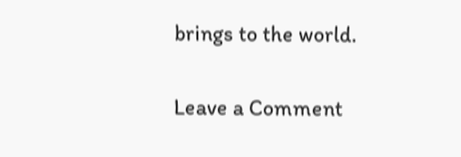brings to the world.

Leave a Comment